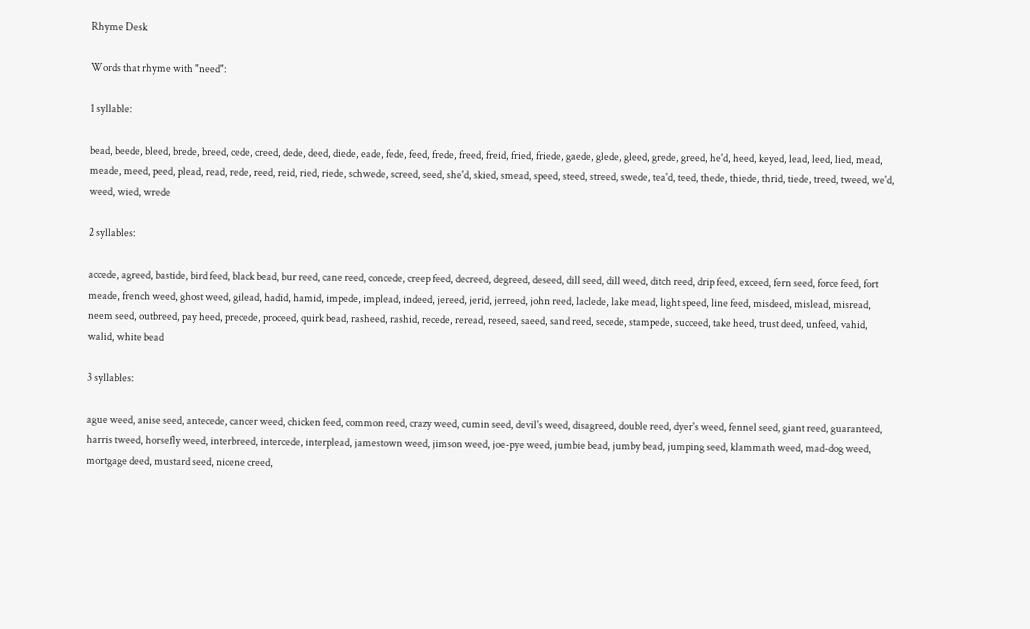Rhyme Desk

Words that rhyme with "need":

1 syllable:

bead, beede, bleed, brede, breed, cede, creed, dede, deed, diede, eade, fede, feed, frede, freed, freid, fried, friede, gaede, glede, gleed, grede, greed, he'd, heed, keyed, lead, leed, lied, mead, meade, meed, peed, plead, read, rede, reed, reid, ried, riede, schwede, screed, seed, she'd, skied, smead, speed, steed, streed, swede, tea'd, teed, thede, thiede, thrid, tiede, treed, tweed, we'd, weed, wied, wrede

2 syllables:

accede, agreed, bastide, bird feed, black bead, bur reed, cane reed, concede, creep feed, decreed, degreed, deseed, dill seed, dill weed, ditch reed, drip feed, exceed, fern seed, force feed, fort meade, french weed, ghost weed, gilead, hadid, hamid, impede, implead, indeed, jereed, jerid, jerreed, john reed, laclede, lake mead, light speed, line feed, misdeed, mislead, misread, neem seed, outbreed, pay heed, precede, proceed, quirk bead, rasheed, rashid, recede, reread, reseed, saeed, sand reed, secede, stampede, succeed, take heed, trust deed, unfeed, vahid, walid, white bead

3 syllables:

ague weed, anise seed, antecede, cancer weed, chicken feed, common reed, crazy weed, cumin seed, devil's weed, disagreed, double reed, dyer's weed, fennel seed, giant reed, guaranteed, harris tweed, horsefly weed, interbreed, intercede, interplead, jamestown weed, jimson weed, joe-pye weed, jumbie bead, jumby bead, jumping seed, klammath weed, mad-dog weed, mortgage deed, mustard seed, nicene creed,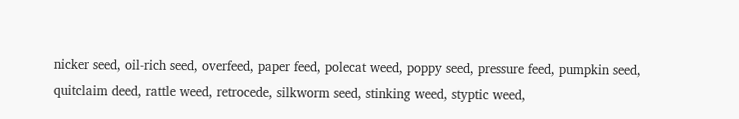nicker seed, oil-rich seed, overfeed, paper feed, polecat weed, poppy seed, pressure feed, pumpkin seed, quitclaim deed, rattle weed, retrocede, silkworm seed, stinking weed, styptic weed,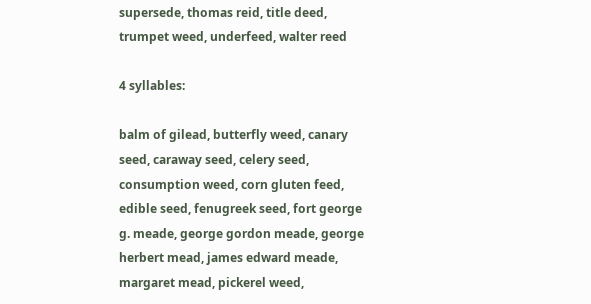supersede, thomas reid, title deed, trumpet weed, underfeed, walter reed

4 syllables:

balm of gilead, butterfly weed, canary seed, caraway seed, celery seed, consumption weed, corn gluten feed, edible seed, fenugreek seed, fort george g. meade, george gordon meade, george herbert mead, james edward meade, margaret mead, pickerel weed,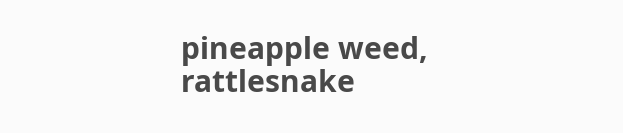pineapple weed, rattlesnake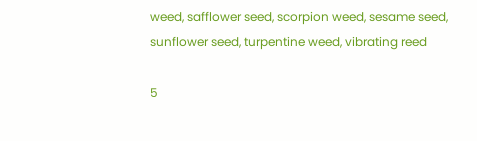weed, safflower seed, scorpion weed, sesame seed, sunflower seed, turpentine weed, vibrating reed

5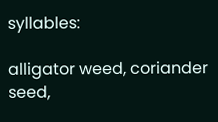syllables:

alligator weed, coriander seed,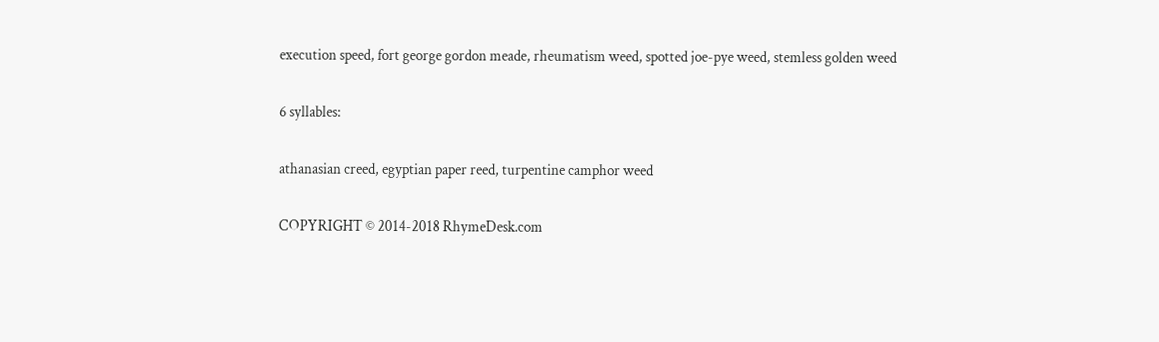execution speed, fort george gordon meade, rheumatism weed, spotted joe-pye weed, stemless golden weed

6 syllables:

athanasian creed, egyptian paper reed, turpentine camphor weed

COPYRIGHT © 2014-2018 RhymeDesk.com